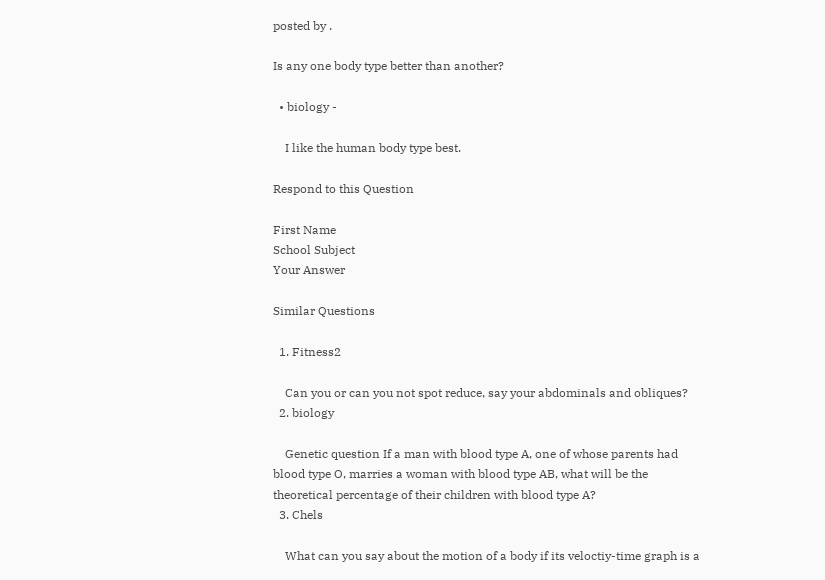posted by .

Is any one body type better than another?

  • biology -

    I like the human body type best.

Respond to this Question

First Name
School Subject
Your Answer

Similar Questions

  1. Fitness2

    Can you or can you not spot reduce, say your abdominals and obliques?
  2. biology

    Genetic question If a man with blood type A, one of whose parents had blood type O, marries a woman with blood type AB, what will be the theoretical percentage of their children with blood type A?
  3. Chels

    What can you say about the motion of a body if its veloctiy-time graph is a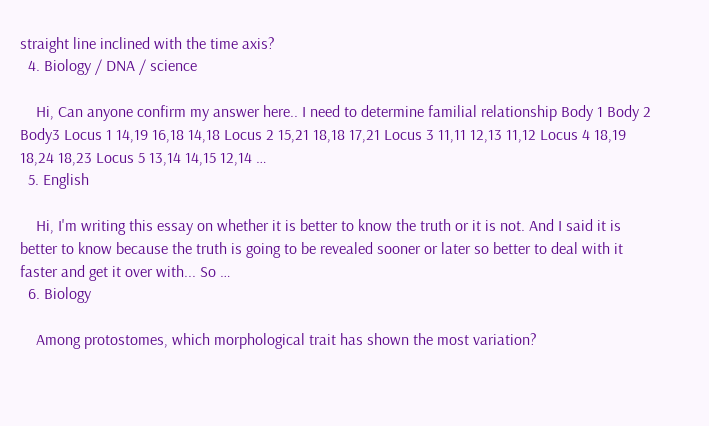straight line inclined with the time axis?
  4. Biology / DNA / science

    Hi, Can anyone confirm my answer here.. I need to determine familial relationship Body 1 Body 2 Body3 Locus 1 14,19 16,18 14,18 Locus 2 15,21 18,18 17,21 Locus 3 11,11 12,13 11,12 Locus 4 18,19 18,24 18,23 Locus 5 13,14 14,15 12,14 …
  5. English

    Hi, I'm writing this essay on whether it is better to know the truth or it is not. And I said it is better to know because the truth is going to be revealed sooner or later so better to deal with it faster and get it over with... So …
  6. Biology

    Among protostomes, which morphological trait has shown the most variation?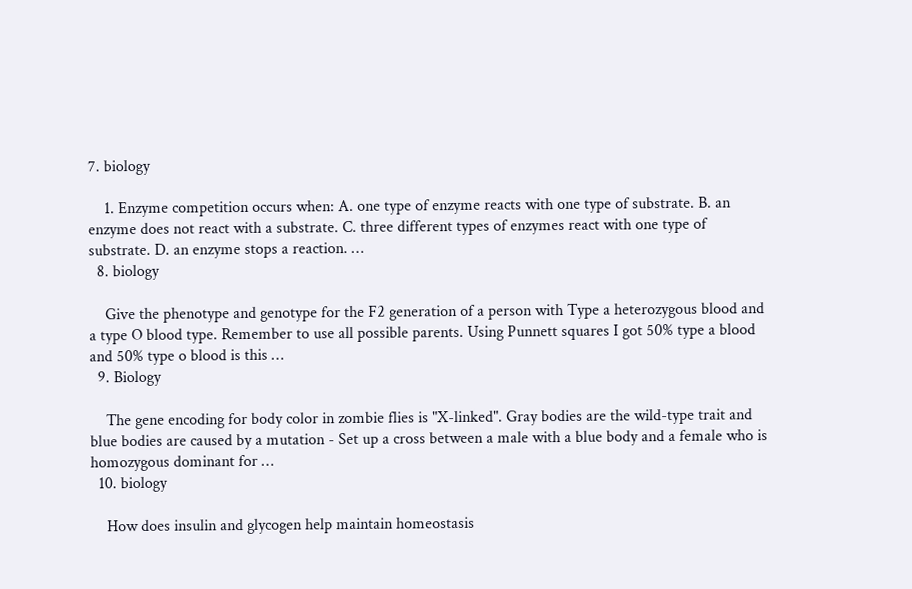7. biology

    1. Enzyme competition occurs when: A. one type of enzyme reacts with one type of substrate. B. an enzyme does not react with a substrate. C. three different types of enzymes react with one type of substrate. D. an enzyme stops a reaction. …
  8. biology

    Give the phenotype and genotype for the F2 generation of a person with Type a heterozygous blood and a type O blood type. Remember to use all possible parents. Using Punnett squares I got 50% type a blood and 50% type o blood is this …
  9. Biology

    The gene encoding for body color in zombie flies is "X-linked". Gray bodies are the wild-type trait and blue bodies are caused by a mutation - Set up a cross between a male with a blue body and a female who is homozygous dominant for …
  10. biology

    How does insulin and glycogen help maintain homeostasis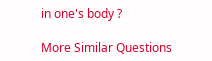in one's body ?

More Similar Questions